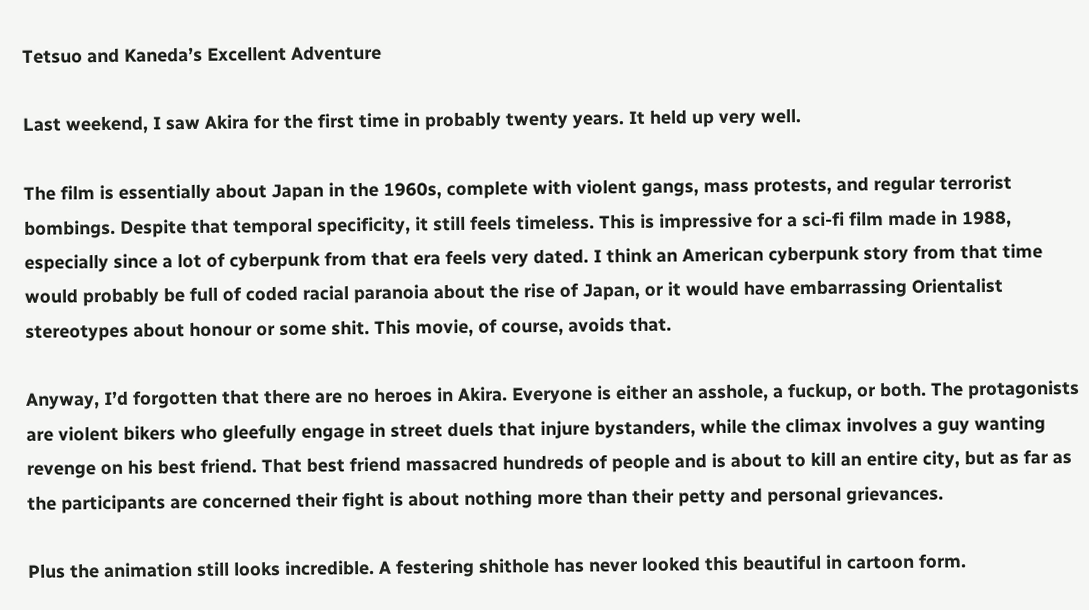Tetsuo and Kaneda’s Excellent Adventure

Last weekend, I saw Akira for the first time in probably twenty years. It held up very well.

The film is essentially about Japan in the 1960s, complete with violent gangs, mass protests, and regular terrorist bombings. Despite that temporal specificity, it still feels timeless. This is impressive for a sci-fi film made in 1988, especially since a lot of cyberpunk from that era feels very dated. I think an American cyberpunk story from that time would probably be full of coded racial paranoia about the rise of Japan, or it would have embarrassing Orientalist stereotypes about honour or some shit. This movie, of course, avoids that.

Anyway, I’d forgotten that there are no heroes in Akira. Everyone is either an asshole, a fuckup, or both. The protagonists are violent bikers who gleefully engage in street duels that injure bystanders, while the climax involves a guy wanting revenge on his best friend. That best friend massacred hundreds of people and is about to kill an entire city, but as far as the participants are concerned their fight is about nothing more than their petty and personal grievances.

Plus the animation still looks incredible. A festering shithole has never looked this beautiful in cartoon form.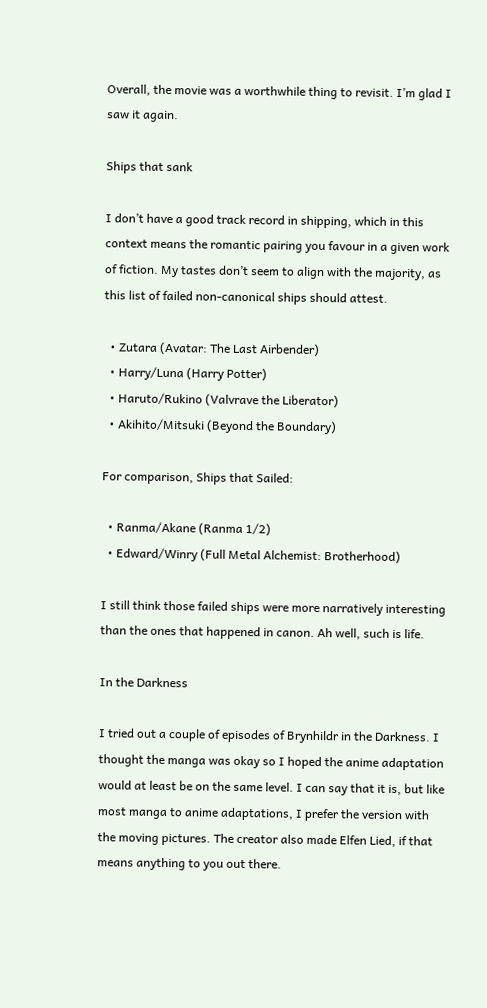Overall, the movie was a worthwhile thing to revisit. I’m glad I saw it again.

Ships that sank

I don’t have a good track record in shipping, which in this context means the romantic pairing you favour in a given work of fiction. My tastes don’t seem to align with the majority, as this list of failed non-canonical ships should attest.

  • Zutara (Avatar: The Last Airbender)
  • Harry/Luna (Harry Potter)
  • Haruto/Rukino (Valvrave the Liberator)
  • Akihito/Mitsuki (Beyond the Boundary)

For comparison, Ships that Sailed:

  • Ranma/Akane (Ranma 1/2)
  • Edward/Winry (Full Metal Alchemist: Brotherhood)

I still think those failed ships were more narratively interesting than the ones that happened in canon. Ah well, such is life.

In the Darkness

I tried out a couple of episodes of Brynhildr in the Darkness. I thought the manga was okay so I hoped the anime adaptation would at least be on the same level. I can say that it is, but like most manga to anime adaptations, I prefer the version with the moving pictures. The creator also made Elfen Lied, if that means anything to you out there.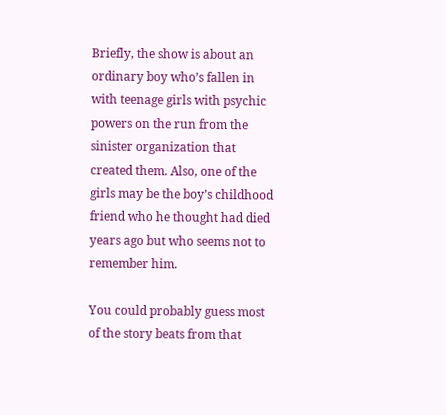Briefly, the show is about an ordinary boy who’s fallen in with teenage girls with psychic powers on the run from the sinister organization that created them. Also, one of the girls may be the boy’s childhood friend who he thought had died years ago but who seems not to remember him.

You could probably guess most of the story beats from that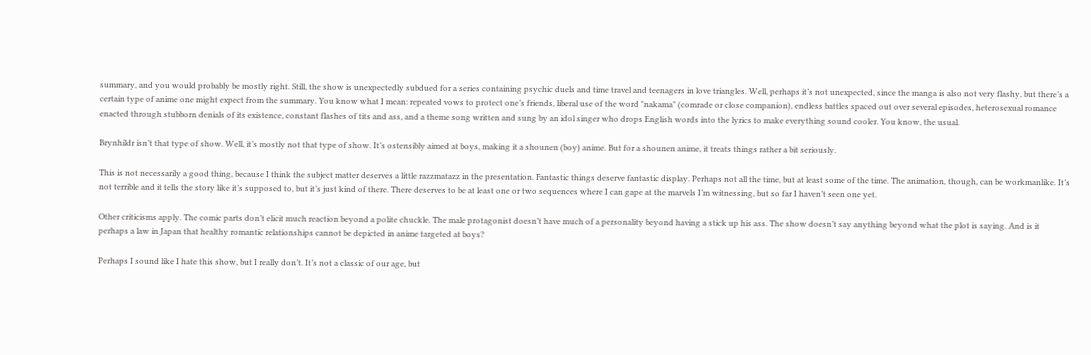summary, and you would probably be mostly right. Still, the show is unexpectedly subdued for a series containing psychic duels and time travel and teenagers in love triangles. Well, perhaps it’s not unexpected, since the manga is also not very flashy, but there’s a certain type of anime one might expect from the summary. You know what I mean: repeated vows to protect one’s friends, liberal use of the word "nakama" (comrade or close companion), endless battles spaced out over several episodes, heterosexual romance enacted through stubborn denials of its existence, constant flashes of tits and ass, and a theme song written and sung by an idol singer who drops English words into the lyrics to make everything sound cooler. You know, the usual.

Brynhildr isn’t that type of show. Well, it’s mostly not that type of show. It’s ostensibly aimed at boys, making it a shounen (boy) anime. But for a shounen anime, it treats things rather a bit seriously.

This is not necessarily a good thing, because I think the subject matter deserves a little razzmatazz in the presentation. Fantastic things deserve fantastic display. Perhaps not all the time, but at least some of the time. The animation, though, can be workmanlike. It’s not terrible and it tells the story like it’s supposed to, but it’s just kind of there. There deserves to be at least one or two sequences where I can gape at the marvels I’m witnessing, but so far I haven’t seen one yet.

Other criticisms apply. The comic parts don’t elicit much reaction beyond a polite chuckle. The male protagonist doesn’t have much of a personality beyond having a stick up his ass. The show doesn’t say anything beyond what the plot is saying. And is it perhaps a law in Japan that healthy romantic relationships cannot be depicted in anime targeted at boys?

Perhaps I sound like I hate this show, but I really don’t. It’s not a classic of our age, but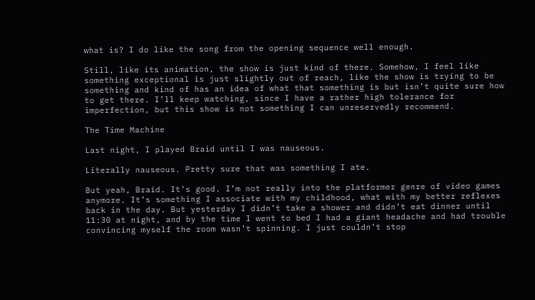what is? I do like the song from the opening sequence well enough.

Still, like its animation, the show is just kind of there. Somehow, I feel like something exceptional is just slightly out of reach, like the show is trying to be something and kind of has an idea of what that something is but isn’t quite sure how to get there. I’ll keep watching, since I have a rather high tolerance for imperfection, but this show is not something I can unreservedly recommend.

The Time Machine

Last night, I played Braid until I was nauseous.

Literally nauseous. Pretty sure that was something I ate.

But yeah, Braid. It’s good. I’m not really into the platformer genre of video games anymore. It’s something I associate with my childhood, what with my better reflexes back in the day. But yesterday I didn’t take a shower and didn’t eat dinner until 11:30 at night, and by the time I went to bed I had a giant headache and had trouble convincing myself the room wasn’t spinning. I just couldn’t stop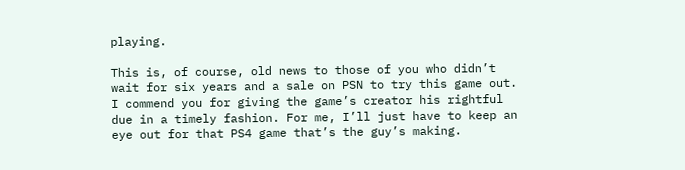playing.

This is, of course, old news to those of you who didn’t wait for six years and a sale on PSN to try this game out. I commend you for giving the game’s creator his rightful due in a timely fashion. For me, I’ll just have to keep an eye out for that PS4 game that’s the guy’s making.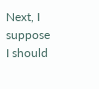Next, I suppose I should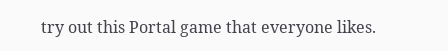try out this Portal game that everyone likes.